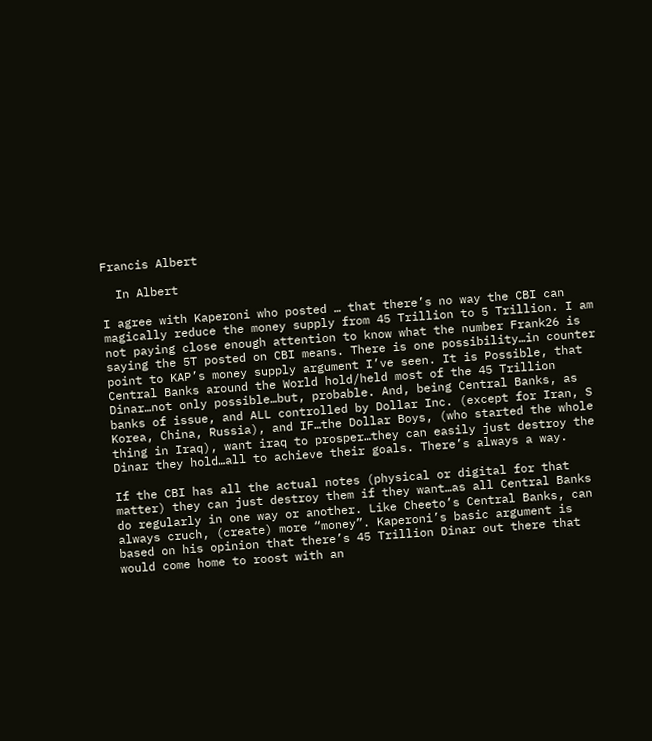Francis Albert

  In Albert

I agree with Kaperoni who posted … that there’s no way the CBI can magically reduce the money supply from 45 Trillion to 5 Trillion. I am not paying close enough attention to know what the number Frank26 is saying the 5T posted on CBI means. There is one possibility…in counter point to KAP’s money supply argument I’ve seen. It is Possible, that Central Banks around the World hold/held most of the 45 Trillion Dinar…not only possible…but, probable. And, being Central Banks, as banks of issue, and ALL controlled by Dollar Inc. (except for Iran, S Korea, China, Russia), and IF…the Dollar Boys, (who started the whole thing in Iraq), want iraq to prosper…they can easily just destroy the Dinar they hold…all to achieve their goals. There’s always a way.

If the CBI has all the actual notes (physical or digital for that matter) they can just destroy them if they want…as all Central Banks do regularly in one way or another. Like Cheeto’s Central Banks, can always cruch, (create) more “money”. Kaperoni’s basic argument is based on his opinion that there’s 45 Trillion Dinar out there that would come home to roost with an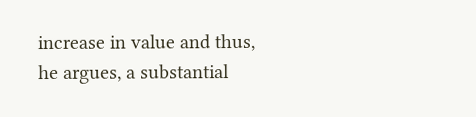increase in value and thus, he argues, a substantial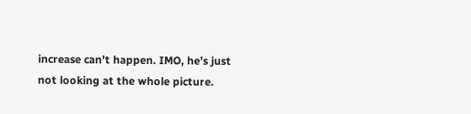increase can’t happen. IMO, he’s just not looking at the whole picture.